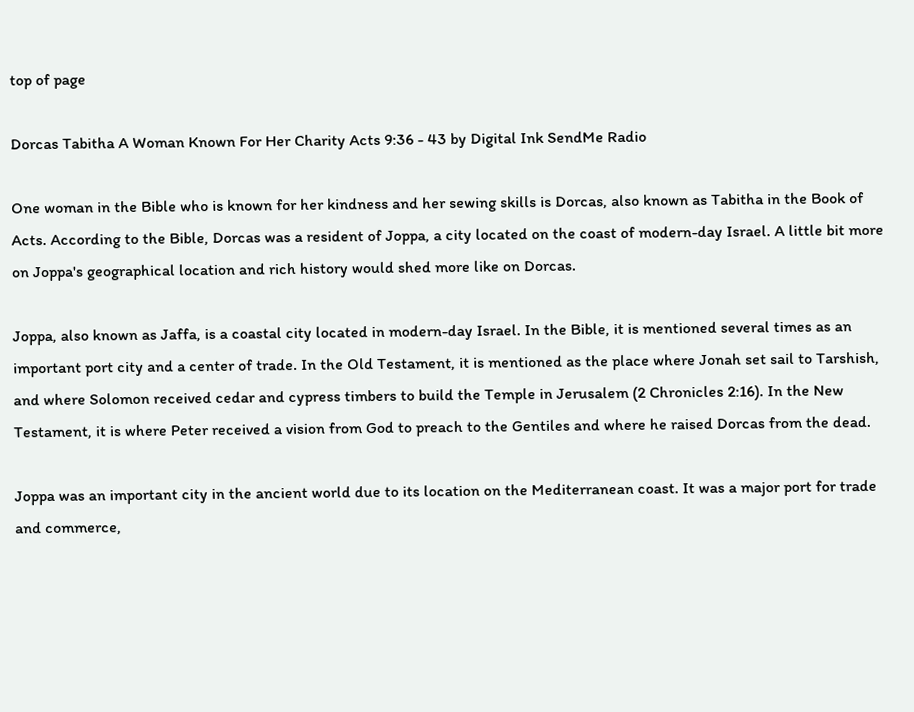top of page

Dorcas Tabitha A Woman Known For Her Charity Acts 9:36 - 43 by Digital Ink SendMe Radio

One woman in the Bible who is known for her kindness and her sewing skills is Dorcas, also known as Tabitha in the Book of Acts. According to the Bible, Dorcas was a resident of Joppa, a city located on the coast of modern-day Israel. A little bit more on Joppa's geographical location and rich history would shed more like on Dorcas.

Joppa, also known as Jaffa, is a coastal city located in modern-day Israel. In the Bible, it is mentioned several times as an important port city and a center of trade. In the Old Testament, it is mentioned as the place where Jonah set sail to Tarshish, and where Solomon received cedar and cypress timbers to build the Temple in Jerusalem (2 Chronicles 2:16). In the New Testament, it is where Peter received a vision from God to preach to the Gentiles and where he raised Dorcas from the dead.

Joppa was an important city in the ancient world due to its location on the Mediterranean coast. It was a major port for trade and commerce,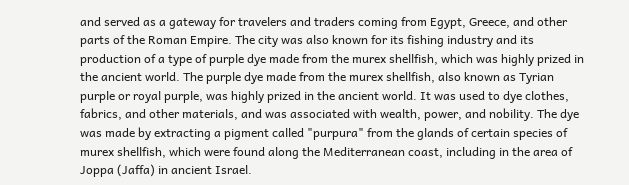and served as a gateway for travelers and traders coming from Egypt, Greece, and other parts of the Roman Empire. The city was also known for its fishing industry and its production of a type of purple dye made from the murex shellfish, which was highly prized in the ancient world. The purple dye made from the murex shellfish, also known as Tyrian purple or royal purple, was highly prized in the ancient world. It was used to dye clothes, fabrics, and other materials, and was associated with wealth, power, and nobility. The dye was made by extracting a pigment called "purpura" from the glands of certain species of murex shellfish, which were found along the Mediterranean coast, including in the area of Joppa (Jaffa) in ancient Israel.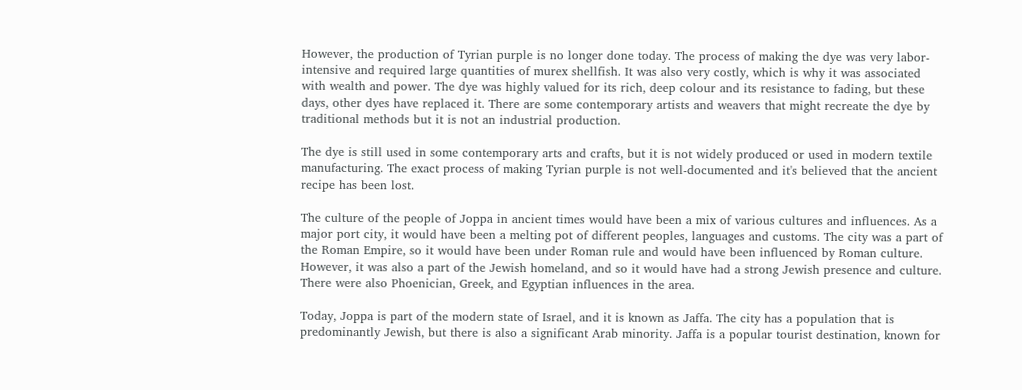However, the production of Tyrian purple is no longer done today. The process of making the dye was very labor-intensive and required large quantities of murex shellfish. It was also very costly, which is why it was associated with wealth and power. The dye was highly valued for its rich, deep colour and its resistance to fading, but these days, other dyes have replaced it. There are some contemporary artists and weavers that might recreate the dye by traditional methods but it is not an industrial production.

The dye is still used in some contemporary arts and crafts, but it is not widely produced or used in modern textile manufacturing. The exact process of making Tyrian purple is not well-documented and it's believed that the ancient recipe has been lost.

The culture of the people of Joppa in ancient times would have been a mix of various cultures and influences. As a major port city, it would have been a melting pot of different peoples, languages and customs. The city was a part of the Roman Empire, so it would have been under Roman rule and would have been influenced by Roman culture. However, it was also a part of the Jewish homeland, and so it would have had a strong Jewish presence and culture. There were also Phoenician, Greek, and Egyptian influences in the area.

Today, Joppa is part of the modern state of Israel, and it is known as Jaffa. The city has a population that is predominantly Jewish, but there is also a significant Arab minority. Jaffa is a popular tourist destination, known for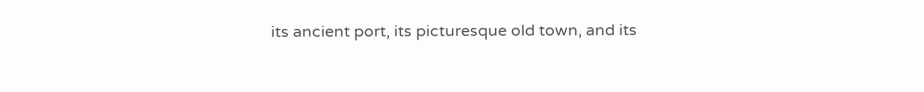its ancient port, its picturesque old town, and its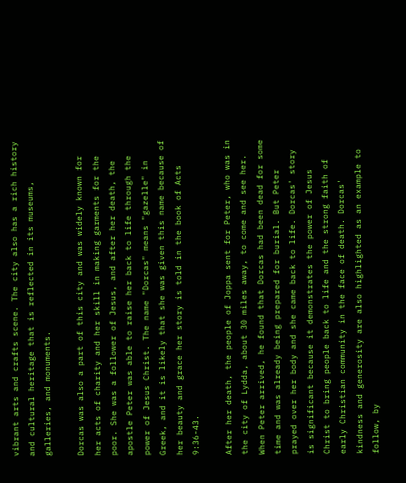vibrant arts and crafts scene. The city also has a rich history and cultural heritage that is reflected in its museums, galleries, and monuments.

Dorcas was also a part of this city and was widely known for her acts of charity and her skill in making garments for the poor. She was a follower of Jesus, and after her death, the apostle Peter was able to raise her back to life through the power of Jesus Christ. The name "Dorcas" means "gazelle" in Greek, and it is likely that she was given this name because of her beauty and grace her story is told in the book of Acts 9:36-43.

After her death, the people of Joppa sent for Peter, who was in the city of Lydda, about 30 miles away, to come and see her. When Peter arrived, he found that Dorcas had been dead for some time and was already being prepared for burial. But Peter prayed over her body and she came back to life. Dorcas' story is significant because it demonstrates the power of Jesus Christ to bring people back to life and the strong faith of early Christian community in the face of death. Dorcas' kindness and generosity are also highlighted as an example to follow, by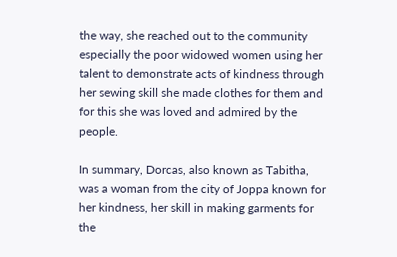the way, she reached out to the community especially the poor widowed women using her talent to demonstrate acts of kindness through her sewing skill she made clothes for them and for this she was loved and admired by the people.

In summary, Dorcas, also known as Tabitha, was a woman from the city of Joppa known for her kindness, her skill in making garments for the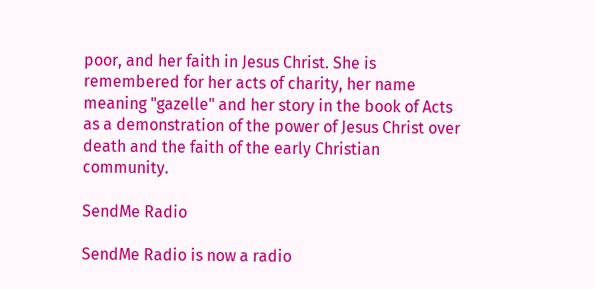poor, and her faith in Jesus Christ. She is remembered for her acts of charity, her name meaning "gazelle" and her story in the book of Acts as a demonstration of the power of Jesus Christ over death and the faith of the early Christian community.

SendMe Radio

SendMe Radio is now a radio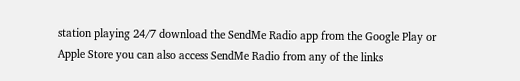station playing 24/7 download the SendMe Radio app from the Google Play or Apple Store you can also access SendMe Radio from any of the links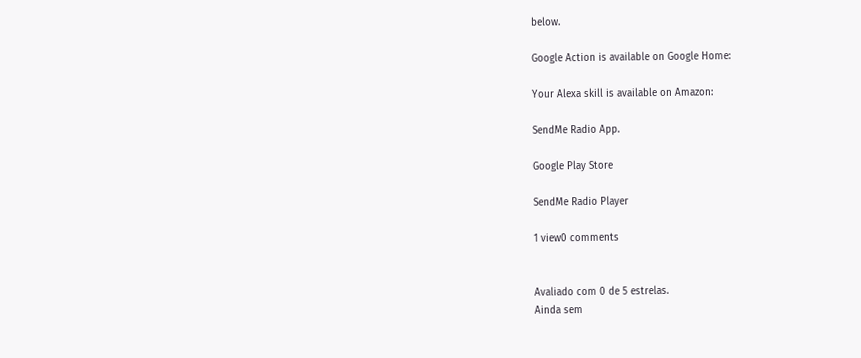below.

Google Action is available on Google Home:

Your Alexa skill is available on Amazon:

SendMe Radio App.

Google Play Store

SendMe Radio Player

1 view0 comments


Avaliado com 0 de 5 estrelas.
Ainda sem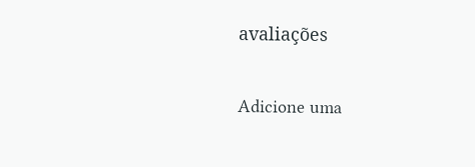avaliações

Adicione uma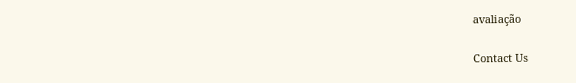avaliação

Contact Us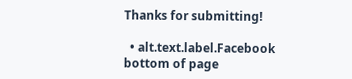Thanks for submitting!

  • alt.text.label.Facebook
bottom of page